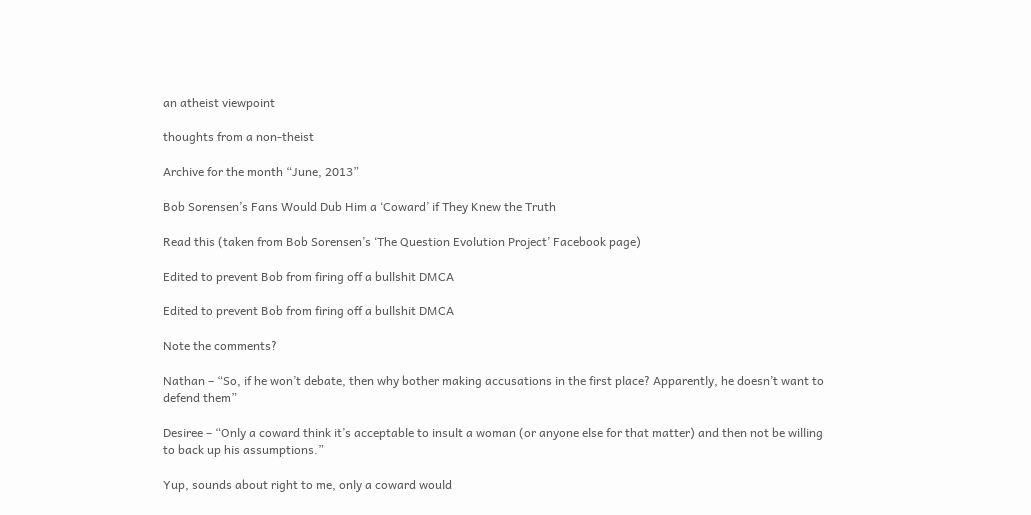an atheist viewpoint

thoughts from a non-theist

Archive for the month “June, 2013”

Bob Sorensen’s Fans Would Dub Him a ‘Coward’ if They Knew the Truth

Read this (taken from Bob Sorensen’s ‘The Question Evolution Project’ Facebook page)

Edited to prevent Bob from firing off a bullshit DMCA

Edited to prevent Bob from firing off a bullshit DMCA

Note the comments?

Nathan – “So, if he won’t debate, then why bother making accusations in the first place? Apparently, he doesn’t want to defend them”

Desiree – “Only a coward think it’s acceptable to insult a woman (or anyone else for that matter) and then not be willing to back up his assumptions.”

Yup, sounds about right to me, only a coward would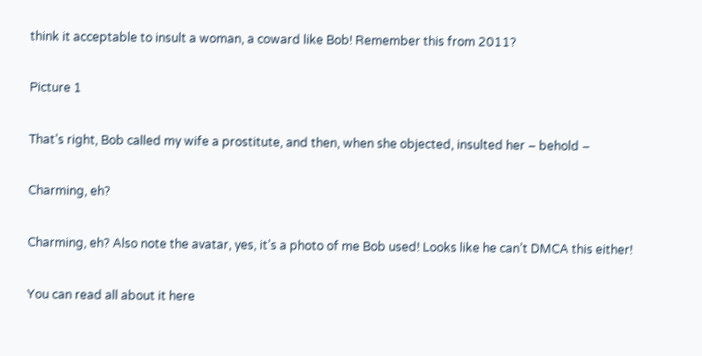think it acceptable to insult a woman, a coward like Bob! Remember this from 2011?

Picture 1

That’s right, Bob called my wife a prostitute, and then, when she objected, insulted her – behold –

Charming, eh?

Charming, eh? Also note the avatar, yes, it’s a photo of me Bob used! Looks like he can’t DMCA this either!

You can read all about it here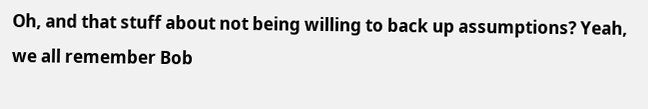Oh, and that stuff about not being willing to back up assumptions? Yeah, we all remember Bob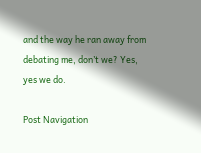and the way he ran away from debating me, don’t we? Yes, yes we do.

Post Navigation